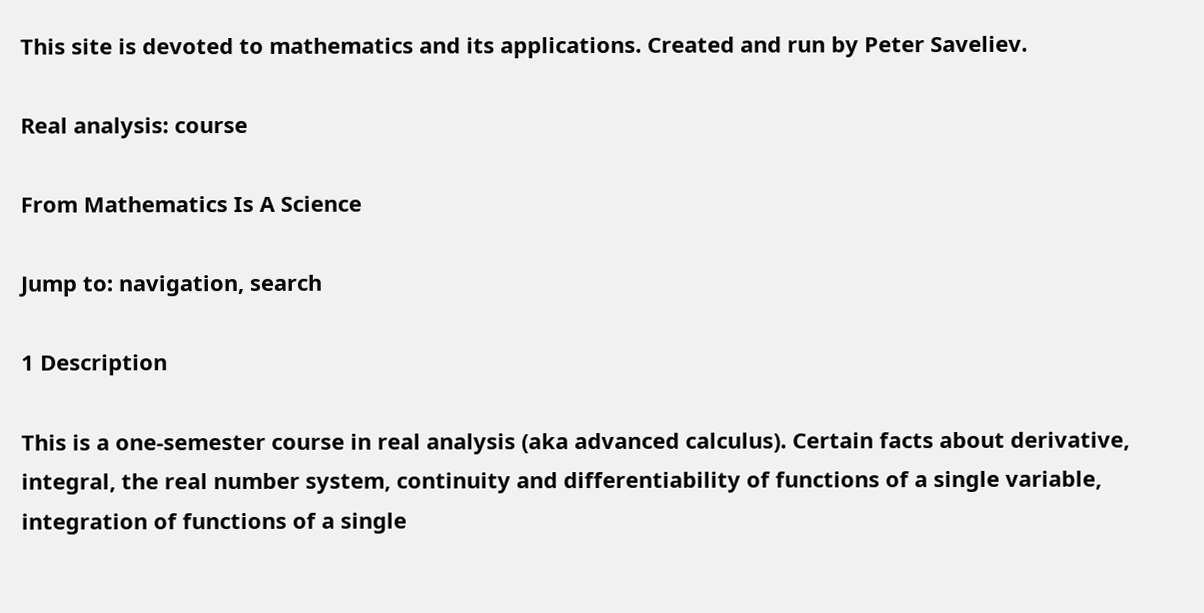This site is devoted to mathematics and its applications. Created and run by Peter Saveliev.

Real analysis: course

From Mathematics Is A Science

Jump to: navigation, search

1 Description

This is a one-semester course in real analysis (aka advanced calculus). Certain facts about derivative, integral, the real number system, continuity and differentiability of functions of a single variable, integration of functions of a single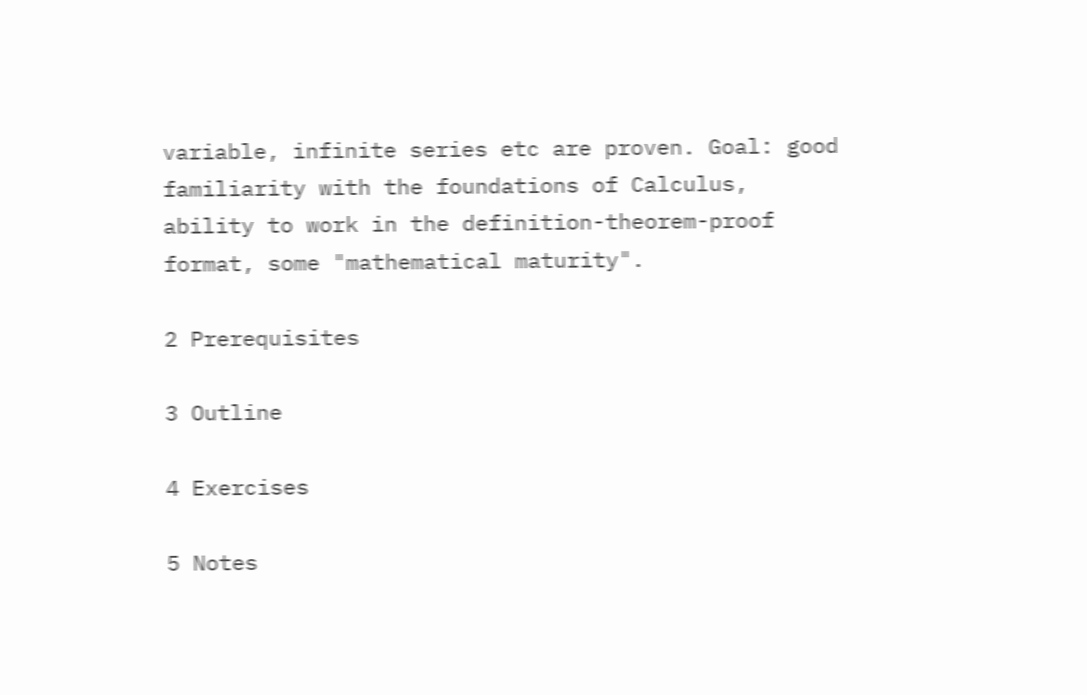variable, infinite series etc are proven. Goal: good familiarity with the foundations of Calculus, ability to work in the definition-theorem-proof format, some "mathematical maturity".

2 Prerequisites

3 Outline

4 Exercises

5 Notes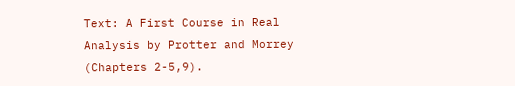Text: A First Course in Real Analysis by Protter and Morrey (Chapters 2-5,9).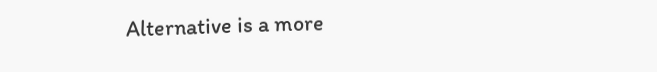Alternative is a more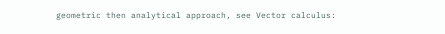geometric then analytical approach, see Vector calculus: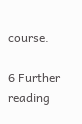course.

6 Further reading